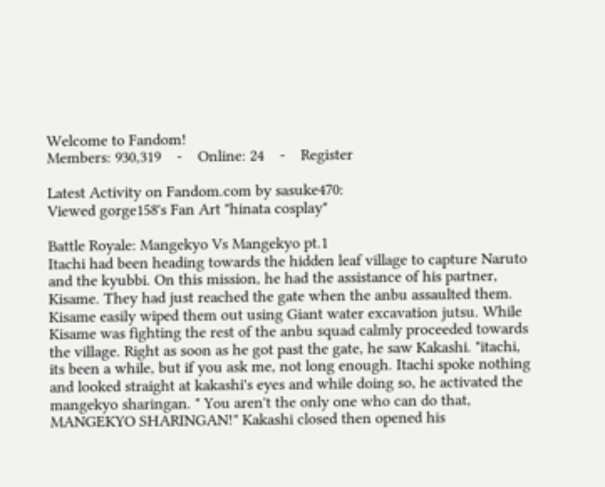Welcome to Fandom!
Members: 930,319    -    Online: 24    -    Register

Latest Activity on Fandom.com by sasuke470:
Viewed gorge158's Fan Art "hinata cosplay"

Battle Royale: Mangekyo Vs Mangekyo pt.1
Itachi had been heading towards the hidden leaf village to capture Naruto and the kyubbi. On this mission, he had the assistance of his partner, Kisame. They had just reached the gate when the anbu assaulted them. Kisame easily wiped them out using Giant water excavation jutsu. While Kisame was fighting the rest of the anbu squad calmly proceeded towards the village. Right as soon as he got past the gate, he saw Kakashi. "itachi, its been a while, but if you ask me, not long enough. Itachi spoke nothing and looked straight at kakashi's eyes and while doing so, he activated the mangekyo sharingan. " You aren't the only one who can do that, MANGEKYO SHARINGAN!" Kakashi closed then opened his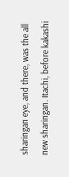sharingan eye, and there, was the all new sharingan. Itachi, before kakashi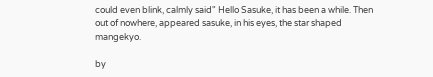could even blink, calmly said" Hello Sasuke, it has been a while. Then out of nowhere, appeared sasuke, in his eyes, the star shaped mangekyo.

by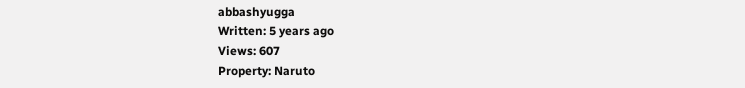abbashyugga
Written: 5 years ago
Views: 607
Property: Naruto